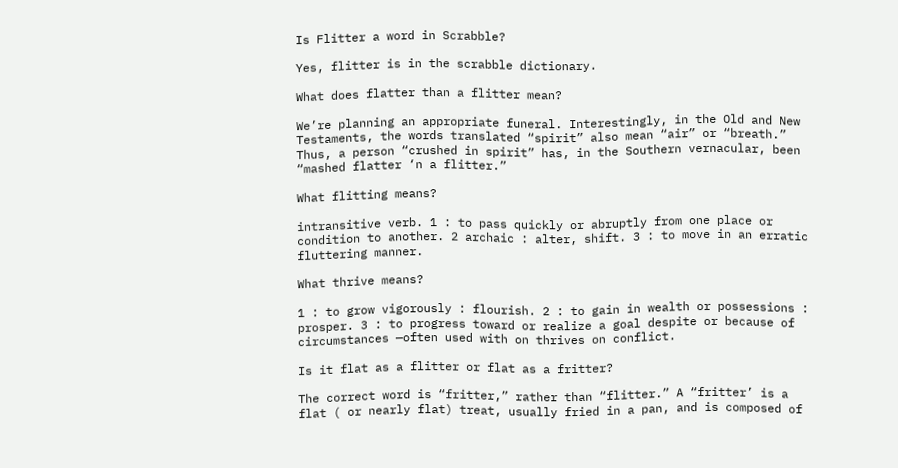Is Flitter a word in Scrabble?

Yes, flitter is in the scrabble dictionary.

What does flatter than a flitter mean?

We’re planning an appropriate funeral. Interestingly, in the Old and New Testaments, the words translated “spirit” also mean “air” or “breath.” Thus, a person “crushed in spirit” has, in the Southern vernacular, been “mashed flatter ‘n a flitter.”

What flitting means?

intransitive verb. 1 : to pass quickly or abruptly from one place or condition to another. 2 archaic : alter, shift. 3 : to move in an erratic fluttering manner.

What thrive means?

1 : to grow vigorously : flourish. 2 : to gain in wealth or possessions : prosper. 3 : to progress toward or realize a goal despite or because of circumstances —often used with on thrives on conflict.

Is it flat as a flitter or flat as a fritter?

The correct word is “fritter,” rather than “flitter.” A “fritter’ is a flat ( or nearly flat) treat, usually fried in a pan, and is composed of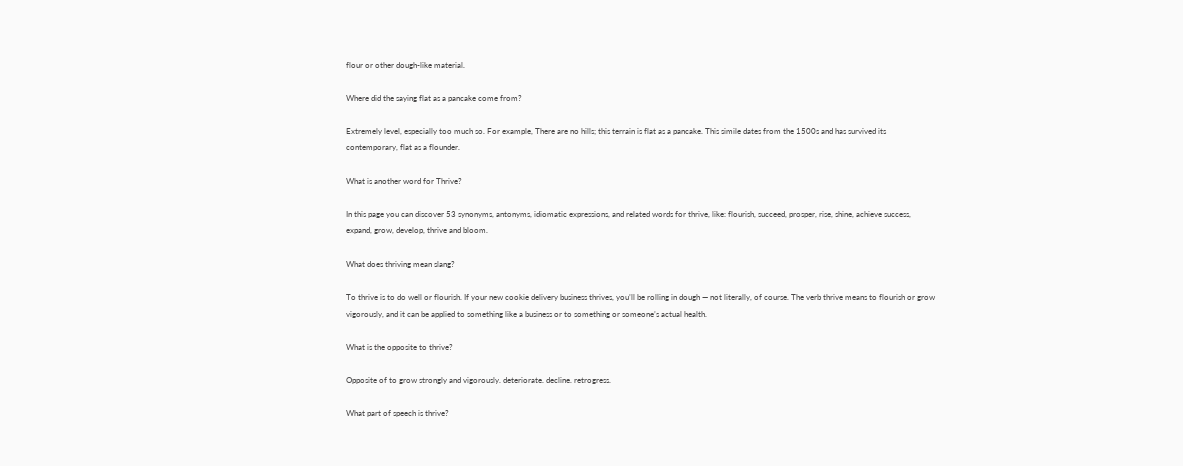flour or other dough-like material.

Where did the saying flat as a pancake come from?

Extremely level, especially too much so. For example, There are no hills; this terrain is flat as a pancake. This simile dates from the 1500s and has survived its contemporary, flat as a flounder.

What is another word for Thrive?

In this page you can discover 53 synonyms, antonyms, idiomatic expressions, and related words for thrive, like: flourish, succeed, prosper, rise, shine, achieve success, expand, grow, develop, thrive and bloom.

What does thriving mean slang?

To thrive is to do well or flourish. If your new cookie delivery business thrives, you’ll be rolling in dough — not literally, of course. The verb thrive means to flourish or grow vigorously, and it can be applied to something like a business or to something or someone’s actual health.

What is the opposite to thrive?

Opposite of to grow strongly and vigorously. deteriorate. decline. retrogress.

What part of speech is thrive?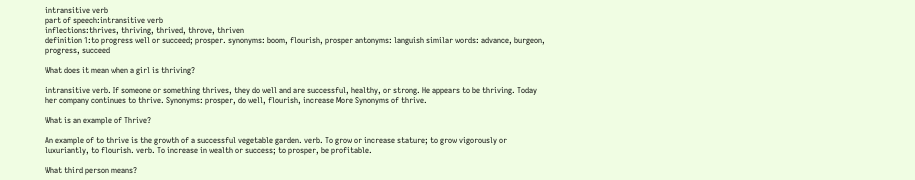intransitive verb
part of speech:intransitive verb
inflections:thrives, thriving, thrived, throve, thriven
definition 1:to progress well or succeed; prosper. synonyms: boom, flourish, prosper antonyms: languish similar words: advance, burgeon, progress, succeed

What does it mean when a girl is thriving?

intransitive verb. If someone or something thrives, they do well and are successful, healthy, or strong. He appears to be thriving. Today her company continues to thrive. Synonyms: prosper, do well, flourish, increase More Synonyms of thrive.

What is an example of Thrive?

An example of to thrive is the growth of a successful vegetable garden. verb. To grow or increase stature; to grow vigorously or luxuriantly, to flourish. verb. To increase in wealth or success; to prosper, be profitable.

What third person means?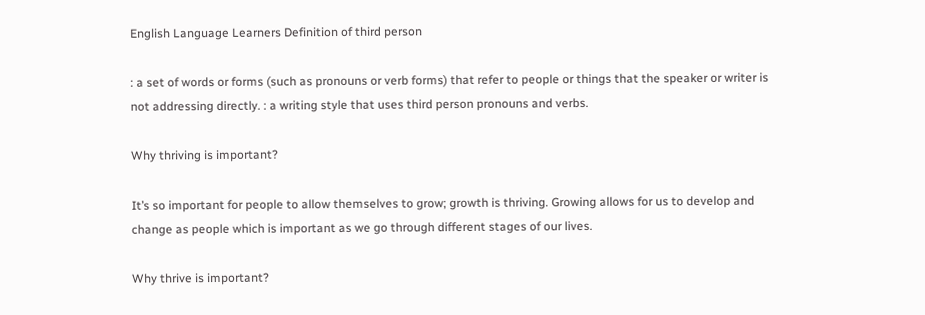English Language Learners Definition of third person

: a set of words or forms (such as pronouns or verb forms) that refer to people or things that the speaker or writer is not addressing directly. : a writing style that uses third person pronouns and verbs.

Why thriving is important?

It’s so important for people to allow themselves to grow; growth is thriving. Growing allows for us to develop and change as people which is important as we go through different stages of our lives.

Why thrive is important?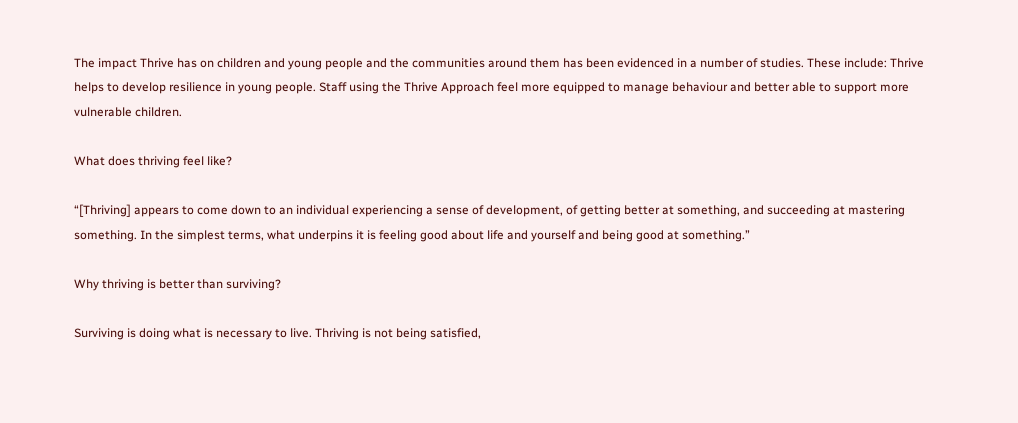The impact Thrive has on children and young people and the communities around them has been evidenced in a number of studies. These include: Thrive helps to develop resilience in young people. Staff using the Thrive Approach feel more equipped to manage behaviour and better able to support more vulnerable children.

What does thriving feel like?

“[Thriving] appears to come down to an individual experiencing a sense of development, of getting better at something, and succeeding at mastering something. In the simplest terms, what underpins it is feeling good about life and yourself and being good at something.”

Why thriving is better than surviving?

Surviving is doing what is necessary to live. Thriving is not being satisfied,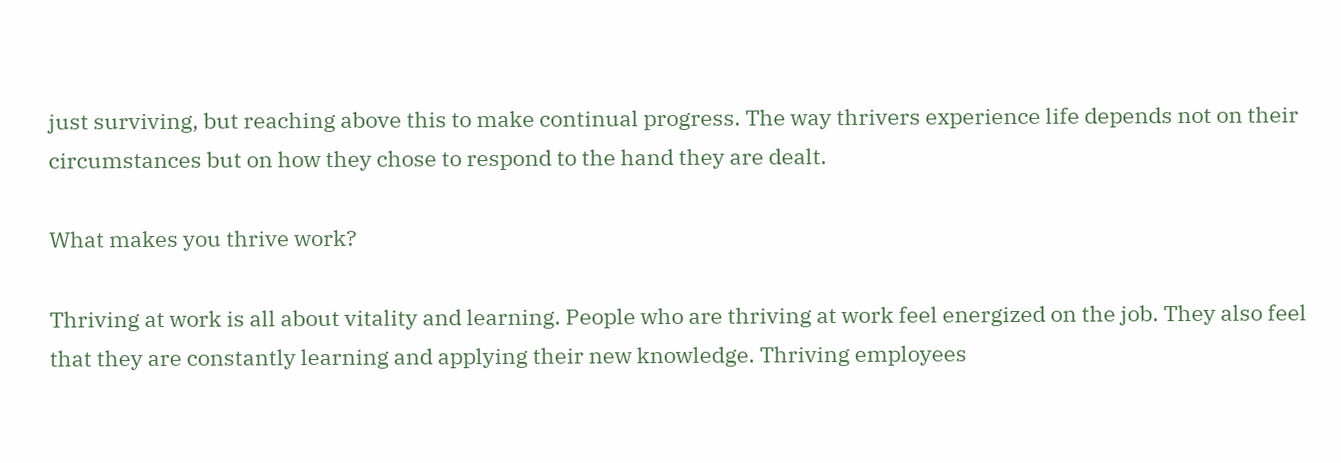just surviving, but reaching above this to make continual progress. The way thrivers experience life depends not on their circumstances but on how they chose to respond to the hand they are dealt.

What makes you thrive work?

Thriving at work is all about vitality and learning. People who are thriving at work feel energized on the job. They also feel that they are constantly learning and applying their new knowledge. Thriving employees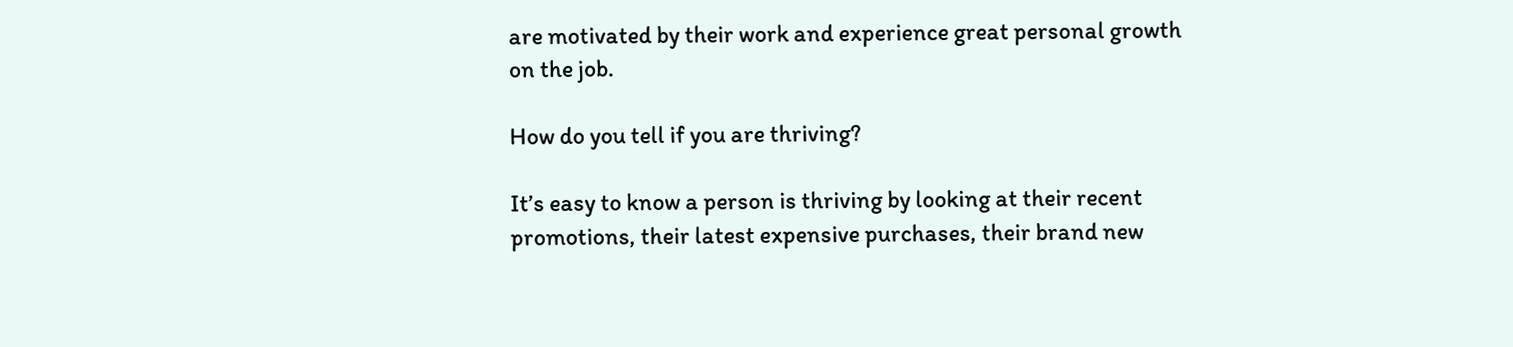are motivated by their work and experience great personal growth on the job.

How do you tell if you are thriving?

It’s easy to know a person is thriving by looking at their recent promotions, their latest expensive purchases, their brand new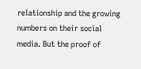relationship and the growing numbers on their social media. But the proof of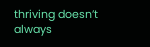thriving doesn’t always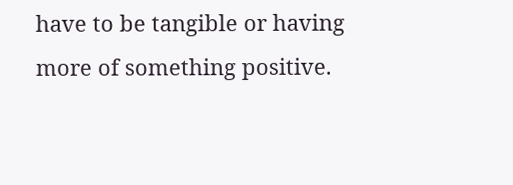have to be tangible or having more of something positive.